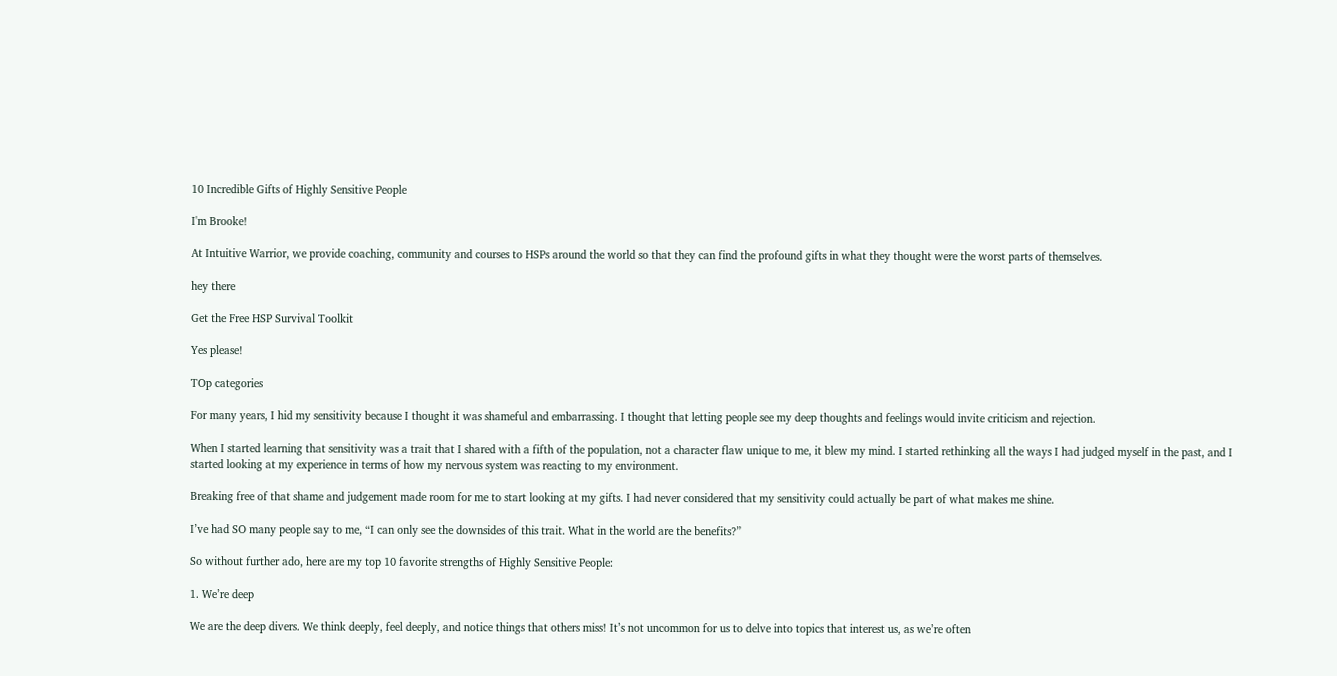10 Incredible Gifts of Highly Sensitive People

I'm Brooke!

At Intuitive Warrior, we provide coaching, community and courses to HSPs around the world so that they can find the profound gifts in what they thought were the worst parts of themselves.

hey there

Get the Free HSP Survival Toolkit

Yes please!

TOp categories

For many years, I hid my sensitivity because I thought it was shameful and embarrassing. I thought that letting people see my deep thoughts and feelings would invite criticism and rejection.

When I started learning that sensitivity was a trait that I shared with a fifth of the population, not a character flaw unique to me, it blew my mind. I started rethinking all the ways I had judged myself in the past, and I started looking at my experience in terms of how my nervous system was reacting to my environment.

Breaking free of that shame and judgement made room for me to start looking at my gifts. I had never considered that my sensitivity could actually be part of what makes me shine.

I’ve had SO many people say to me, “I can only see the downsides of this trait. What in the world are the benefits?”

So without further ado, here are my top 10 favorite strengths of Highly Sensitive People:

1. We’re deep

We are the deep divers. We think deeply, feel deeply, and notice things that others miss! It’s not uncommon for us to delve into topics that interest us, as we’re often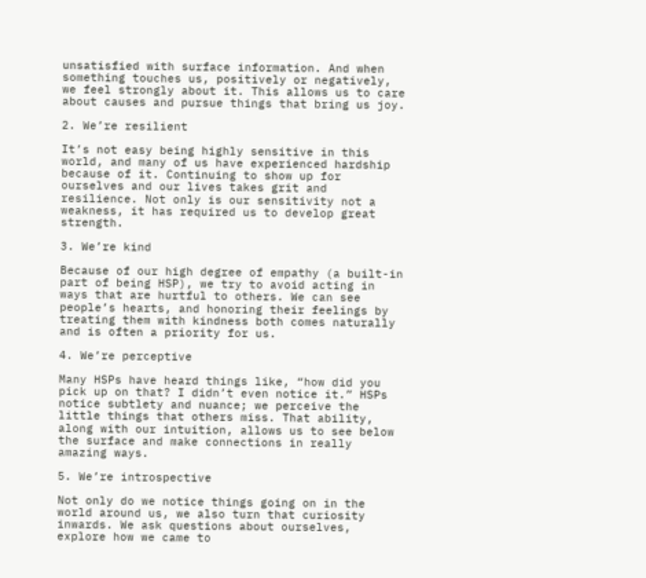unsatisfied with surface information. And when something touches us, positively or negatively, we feel strongly about it. This allows us to care about causes and pursue things that bring us joy.

2. We’re resilient

It’s not easy being highly sensitive in this world, and many of us have experienced hardship because of it. Continuing to show up for ourselves and our lives takes grit and resilience. Not only is our sensitivity not a weakness, it has required us to develop great strength.

3. We’re kind

Because of our high degree of empathy (a built-in part of being HSP), we try to avoid acting in ways that are hurtful to others. We can see people’s hearts, and honoring their feelings by treating them with kindness both comes naturally and is often a priority for us.

4. We’re perceptive

Many HSPs have heard things like, “how did you pick up on that? I didn’t even notice it.” HSPs notice subtlety and nuance; we perceive the little things that others miss. That ability, along with our intuition, allows us to see below the surface and make connections in really amazing ways.

5. We’re introspective

Not only do we notice things going on in the world around us, we also turn that curiosity inwards. We ask questions about ourselves, explore how we came to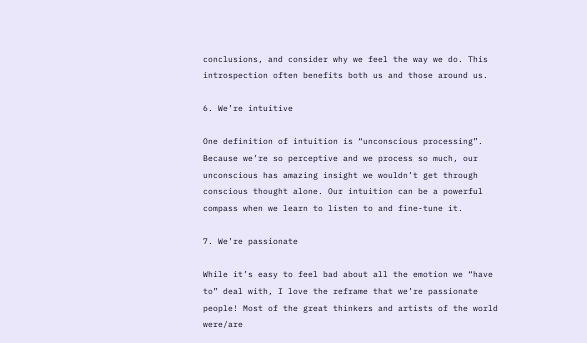conclusions, and consider why we feel the way we do. This introspection often benefits both us and those around us.

6. We’re intuitive

One definition of intuition is “unconscious processing”. Because we’re so perceptive and we process so much, our unconscious has amazing insight we wouldn’t get through conscious thought alone. Our intuition can be a powerful compass when we learn to listen to and fine-tune it.

7. We’re passionate

While it’s easy to feel bad about all the emotion we “have to” deal with, I love the reframe that we’re passionate people! Most of the great thinkers and artists of the world were/are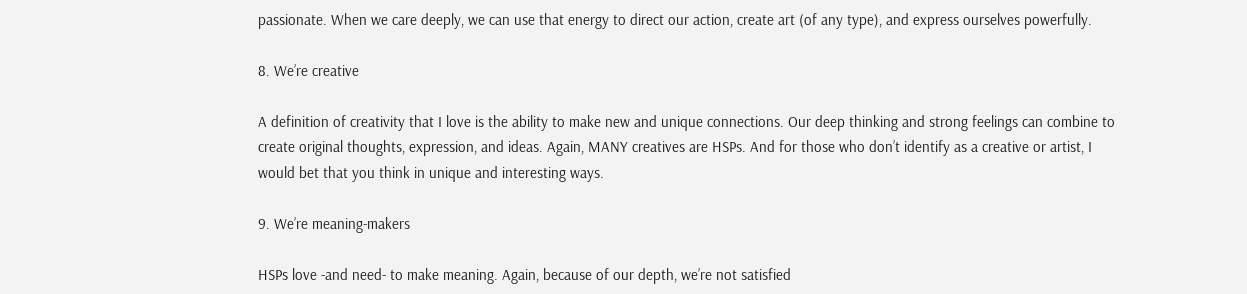passionate. When we care deeply, we can use that energy to direct our action, create art (of any type), and express ourselves powerfully.

8. We’re creative

A definition of creativity that I love is the ability to make new and unique connections. Our deep thinking and strong feelings can combine to create original thoughts, expression, and ideas. Again, MANY creatives are HSPs. And for those who don’t identify as a creative or artist, I would bet that you think in unique and interesting ways.

9. We’re meaning-makers

HSPs love -and need- to make meaning. Again, because of our depth, we’re not satisfied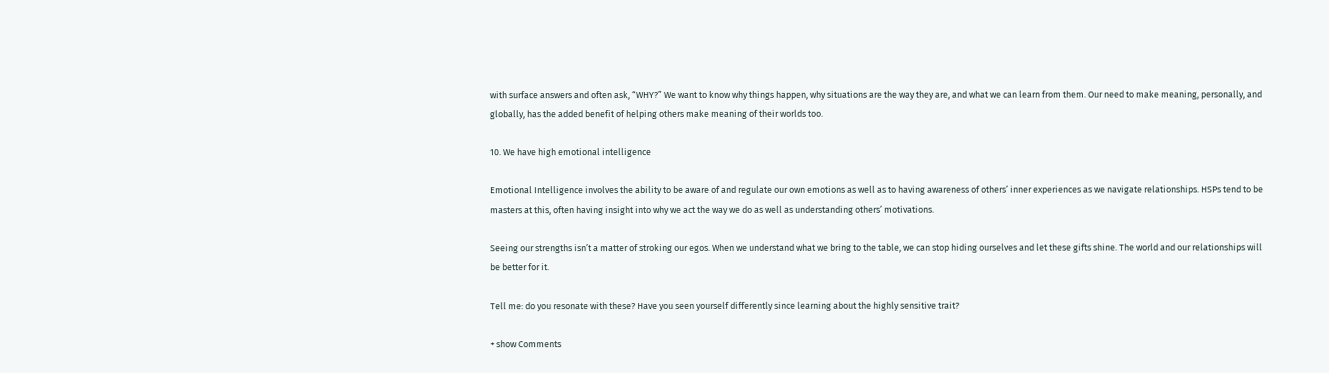with surface answers and often ask, “WHY?” We want to know why things happen, why situations are the way they are, and what we can learn from them. Our need to make meaning, personally, and globally, has the added benefit of helping others make meaning of their worlds too.

10. We have high emotional intelligence

Emotional Intelligence involves the ability to be aware of and regulate our own emotions as well as to having awareness of others’ inner experiences as we navigate relationships. HSPs tend to be masters at this, often having insight into why we act the way we do as well as understanding others’ motivations.

Seeing our strengths isn’t a matter of stroking our egos. When we understand what we bring to the table, we can stop hiding ourselves and let these gifts shine. The world and our relationships will be better for it.

Tell me: do you resonate with these? Have you seen yourself differently since learning about the highly sensitive trait?

+ show Comments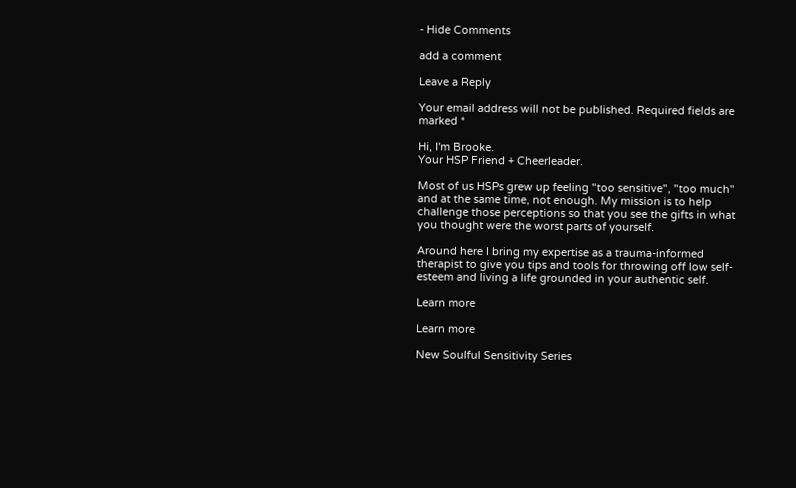- Hide Comments

add a comment

Leave a Reply

Your email address will not be published. Required fields are marked *

Hi, I'm Brooke.
Your HSP Friend + Cheerleader.

Most of us HSPs grew up feeling "too sensitive", "too much" and at the same time, not enough. My mission is to help challenge those perceptions so that you see the gifts in what you thought were the worst parts of yourself.

Around here I bring my expertise as a trauma-informed therapist to give you tips and tools for throwing off low self-esteem and living a life grounded in your authentic self.

Learn more

Learn more

New Soulful Sensitivity Series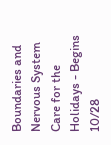Boundaries and Nervous System Care for the Holidays - Begins 10/28